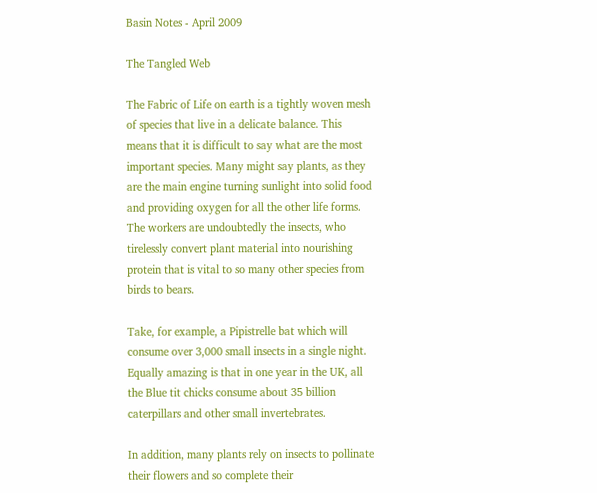Basin Notes - April 2009

The Tangled Web

The Fabric of Life on earth is a tightly woven mesh of species that live in a delicate balance. This means that it is difficult to say what are the most important species. Many might say plants, as they are the main engine turning sunlight into solid food and providing oxygen for all the other life forms. The workers are undoubtedly the insects, who tirelessly convert plant material into nourishing protein that is vital to so many other species from birds to bears.

Take, for example, a Pipistrelle bat which will consume over 3,000 small insects in a single night. Equally amazing is that in one year in the UK, all the Blue tit chicks consume about 35 billion caterpillars and other small invertebrates.

In addition, many plants rely on insects to pollinate their flowers and so complete their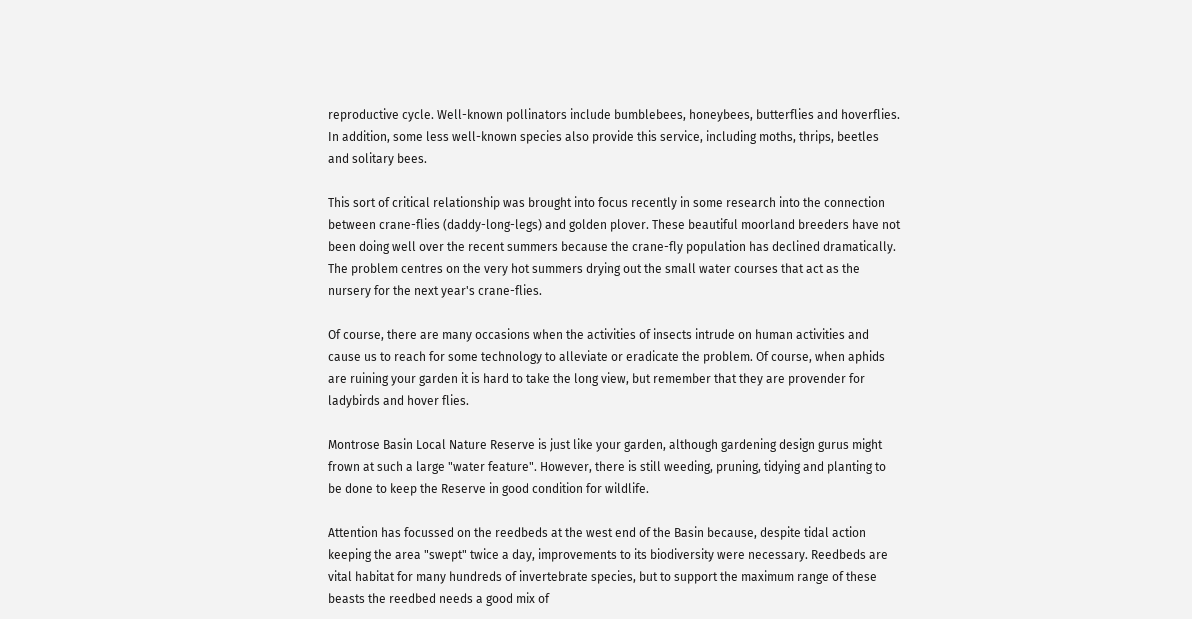reproductive cycle. Well-known pollinators include bumblebees, honeybees, butterflies and hoverflies. In addition, some less well-known species also provide this service, including moths, thrips, beetles and solitary bees.

This sort of critical relationship was brought into focus recently in some research into the connection between crane-flies (daddy-long-legs) and golden plover. These beautiful moorland breeders have not been doing well over the recent summers because the crane-fly population has declined dramatically. The problem centres on the very hot summers drying out the small water courses that act as the nursery for the next year's crane-flies.

Of course, there are many occasions when the activities of insects intrude on human activities and cause us to reach for some technology to alleviate or eradicate the problem. Of course, when aphids are ruining your garden it is hard to take the long view, but remember that they are provender for ladybirds and hover flies.

Montrose Basin Local Nature Reserve is just like your garden, although gardening design gurus might frown at such a large "water feature". However, there is still weeding, pruning, tidying and planting to be done to keep the Reserve in good condition for wildlife.

Attention has focussed on the reedbeds at the west end of the Basin because, despite tidal action keeping the area "swept" twice a day, improvements to its biodiversity were necessary. Reedbeds are vital habitat for many hundreds of invertebrate species, but to support the maximum range of these beasts the reedbed needs a good mix of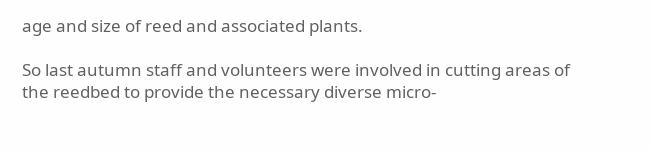age and size of reed and associated plants.

So last autumn staff and volunteers were involved in cutting areas of the reedbed to provide the necessary diverse micro-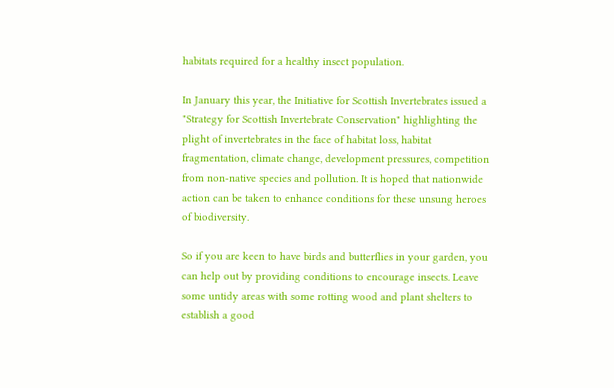habitats required for a healthy insect population.

In January this year, the Initiative for Scottish Invertebrates issued a "Strategy for Scottish Invertebrate Conservation" highlighting the plight of invertebrates in the face of habitat loss, habitat fragmentation, climate change, development pressures, competition from non-native species and pollution. It is hoped that nationwide action can be taken to enhance conditions for these unsung heroes of biodiversity.

So if you are keen to have birds and butterflies in your garden, you can help out by providing conditions to encourage insects. Leave some untidy areas with some rotting wood and plant shelters to establish a good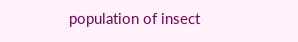population of insect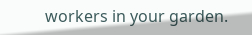workers in your garden.